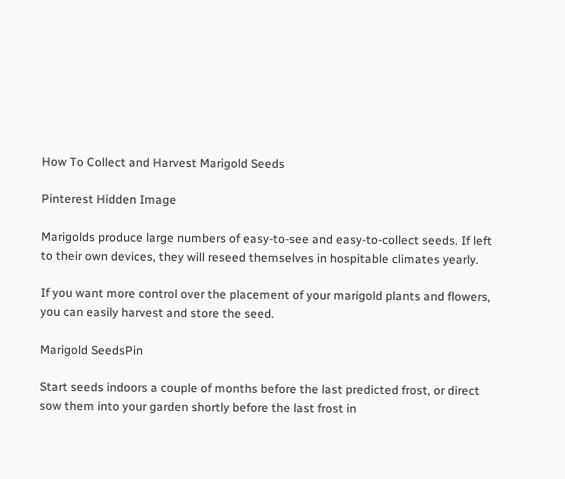How To Collect and Harvest Marigold Seeds

Pinterest Hidden Image

Marigolds produce large numbers of easy-to-see and easy-to-collect seeds. If left to their own devices, they will reseed themselves in hospitable climates yearly.

If you want more control over the placement of your marigold plants and flowers, you can easily harvest and store the seed.

Marigold SeedsPin

Start seeds indoors a couple of months before the last predicted frost, or direct sow them into your garden shortly before the last frost in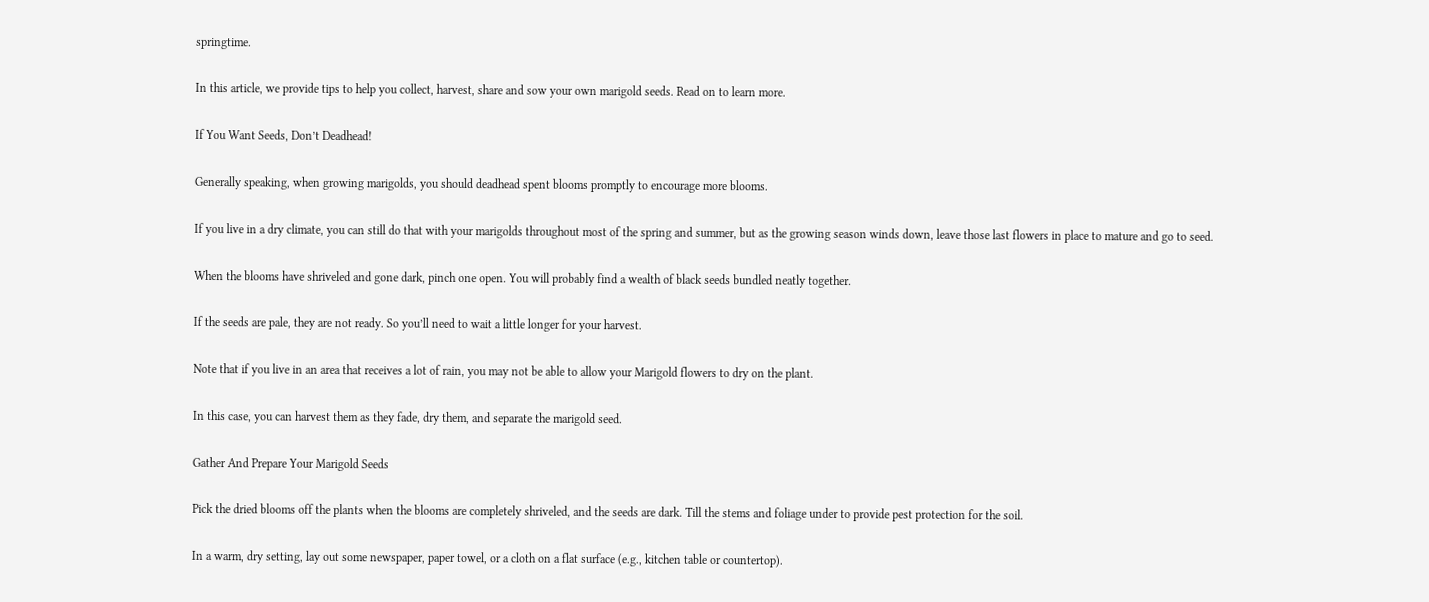springtime.

In this article, we provide tips to help you collect, harvest, share and sow your own marigold seeds. Read on to learn more.

If You Want Seeds, Don’t Deadhead!

Generally speaking, when growing marigolds, you should deadhead spent blooms promptly to encourage more blooms.

If you live in a dry climate, you can still do that with your marigolds throughout most of the spring and summer, but as the growing season winds down, leave those last flowers in place to mature and go to seed.

When the blooms have shriveled and gone dark, pinch one open. You will probably find a wealth of black seeds bundled neatly together.

If the seeds are pale, they are not ready. So you’ll need to wait a little longer for your harvest.

Note that if you live in an area that receives a lot of rain, you may not be able to allow your Marigold flowers to dry on the plant.

In this case, you can harvest them as they fade, dry them, and separate the marigold seed.

Gather And Prepare Your Marigold Seeds

Pick the dried blooms off the plants when the blooms are completely shriveled, and the seeds are dark. Till the stems and foliage under to provide pest protection for the soil.

In a warm, dry setting, lay out some newspaper, paper towel, or a cloth on a flat surface (e.g., kitchen table or countertop).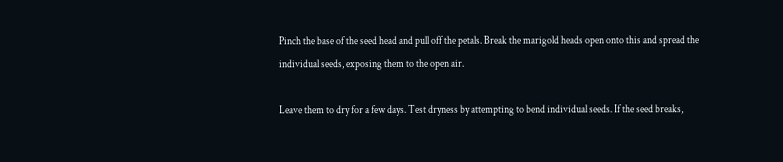Pinch the base of the seed head and pull off the petals. Break the marigold heads open onto this and spread the individual seeds, exposing them to the open air.

Leave them to dry for a few days. Test dryness by attempting to bend individual seeds. If the seed breaks,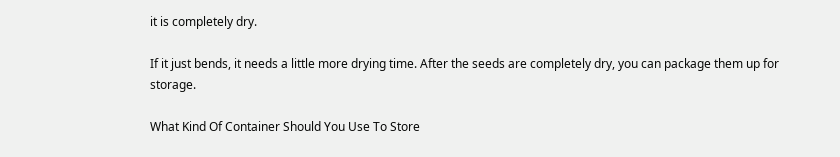it is completely dry.

If it just bends, it needs a little more drying time. After the seeds are completely dry, you can package them up for storage.

What Kind Of Container Should You Use To Store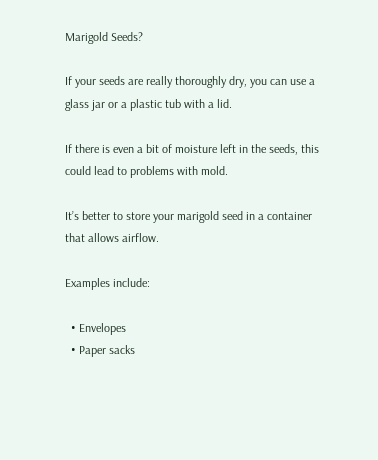Marigold Seeds?

If your seeds are really thoroughly dry, you can use a glass jar or a plastic tub with a lid.

If there is even a bit of moisture left in the seeds, this could lead to problems with mold.

It’s better to store your marigold seed in a container that allows airflow.

Examples include:

  • Envelopes
  • Paper sacks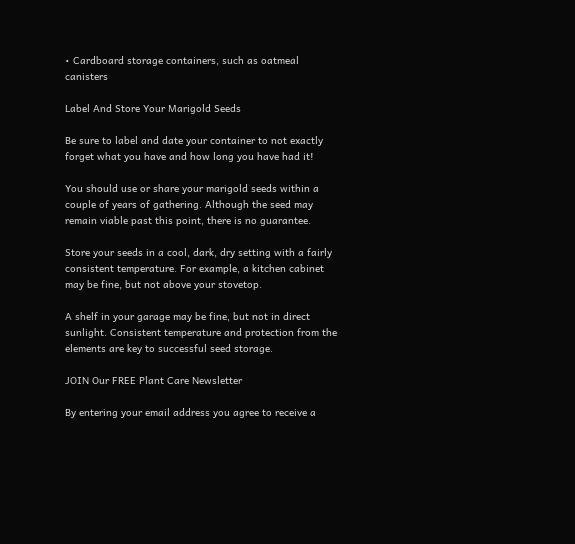• Cardboard storage containers, such as oatmeal canisters

Label And Store Your Marigold Seeds

Be sure to label and date your container to not exactly forget what you have and how long you have had it!

You should use or share your marigold seeds within a couple of years of gathering. Although the seed may remain viable past this point, there is no guarantee.

Store your seeds in a cool, dark, dry setting with a fairly consistent temperature. For example, a kitchen cabinet may be fine, but not above your stovetop.

A shelf in your garage may be fine, but not in direct sunlight. Consistent temperature and protection from the elements are key to successful seed storage.

JOIN Our FREE Plant Care Newsletter

By entering your email address you agree to receive a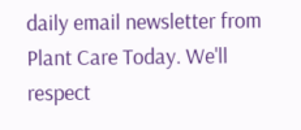daily email newsletter from Plant Care Today. We'll respect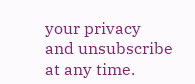your privacy and unsubscribe at any time.